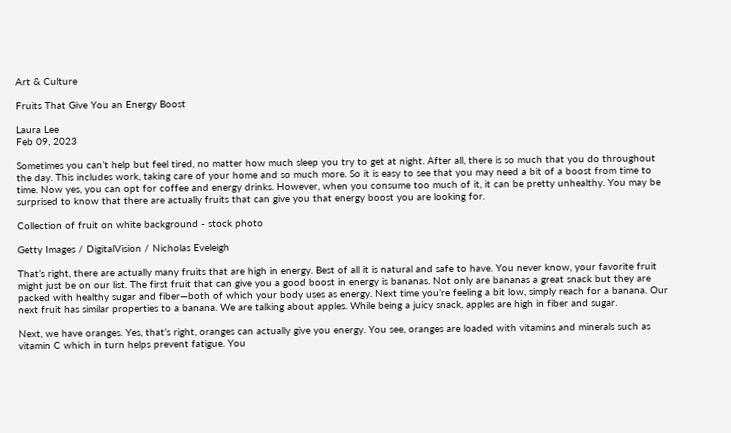Art & Culture

Fruits That Give You an Energy Boost

Laura Lee
Feb 09, 2023

Sometimes you can’t help but feel tired, no matter how much sleep you try to get at night. After all, there is so much that you do throughout the day. This includes work, taking care of your home and so much more. So it is easy to see that you may need a bit of a boost from time to time. Now yes, you can opt for coffee and energy drinks. However, when you consume too much of it, it can be pretty unhealthy. You may be surprised to know that there are actually fruits that can give you that energy boost you are looking for.

Collection of fruit on white background - stock photo

Getty Images / DigitalVision / Nicholas Eveleigh

That’s right, there are actually many fruits that are high in energy. Best of all it is natural and safe to have. You never know, your favorite fruit might just be on our list. The first fruit that can give you a good boost in energy is bananas. Not only are bananas a great snack but they are packed with healthy sugar and fiber—both of which your body uses as energy. Next time you’re feeling a bit low, simply reach for a banana. Our next fruit has similar properties to a banana. We are talking about apples. While being a juicy snack, apples are high in fiber and sugar.

Next, we have oranges. Yes, that’s right, oranges can actually give you energy. You see, oranges are loaded with vitamins and minerals such as vitamin C which in turn helps prevent fatigue. You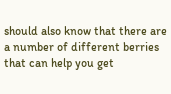should also know that there are a number of different berries that can help you get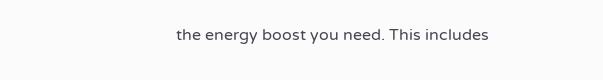the energy boost you need. This includes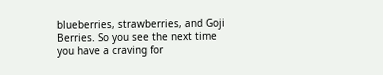blueberries, strawberries, and Goji Berries. So you see the next time you have a craving for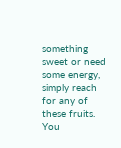something sweet or need some energy, simply reach for any of these fruits. You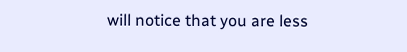will notice that you are less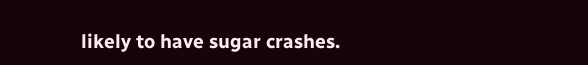likely to have sugar crashes.